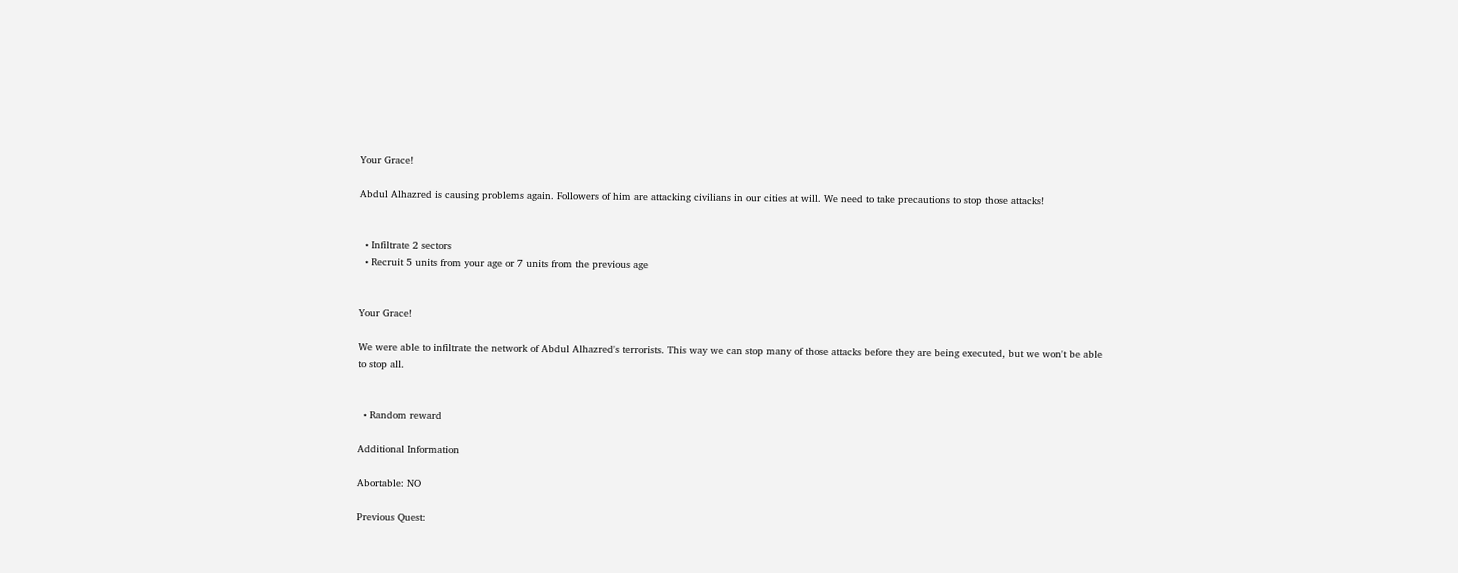Your Grace!

Abdul Alhazred is causing problems again. Followers of him are attacking civilians in our cities at will. We need to take precautions to stop those attacks!


  • Infiltrate 2 sectors
  • Recruit 5 units from your age or 7 units from the previous age


Your Grace!

We were able to infiltrate the network of Abdul Alhazred's terrorists. This way we can stop many of those attacks before they are being executed, but we won't be able to stop all.


  • Random reward

Additional Information

Abortable: NO

Previous Quest: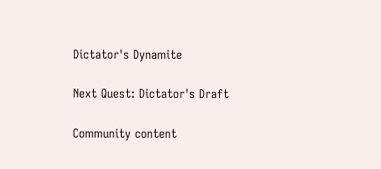Dictator's Dynamite

Next Quest: Dictator's Draft

Community content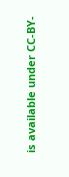is available under CC-BY-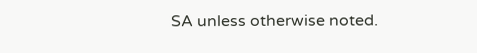SA unless otherwise noted.